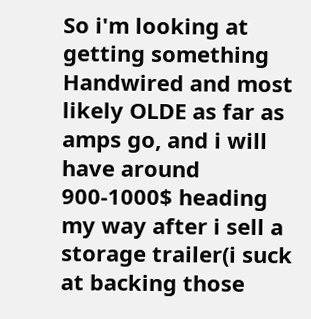So i'm looking at getting something Handwired and most likely OLDE as far as amps go, and i will have around 900-1000$ heading my way after i sell a storage trailer(i suck at backing those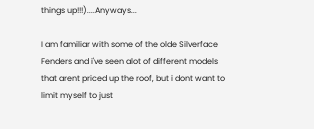things up!!!)....Anyways...

I am familiar with some of the olde Silverface Fenders and i've seen alot of different models that arent priced up the roof, but i dont want to limit myself to just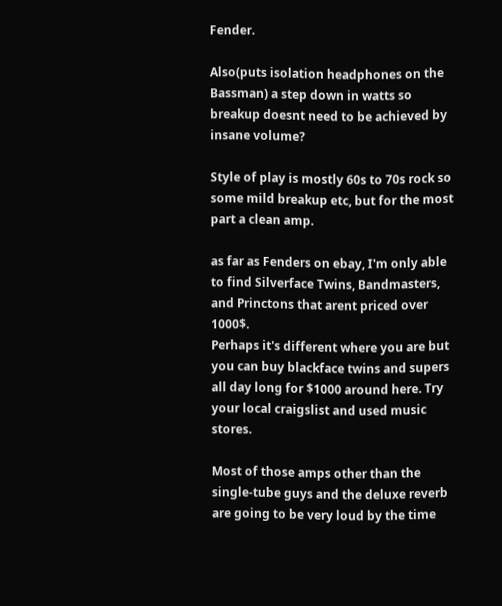Fender.

Also(puts isolation headphones on the Bassman) a step down in watts so breakup doesnt need to be achieved by insane volume?

Style of play is mostly 60s to 70s rock so some mild breakup etc, but for the most part a clean amp.

as far as Fenders on ebay, I'm only able to find Silverface Twins, Bandmasters, and Princtons that arent priced over 1000$.
Perhaps it's different where you are but you can buy blackface twins and supers all day long for $1000 around here. Try your local craigslist and used music stores.

Most of those amps other than the single-tube guys and the deluxe reverb are going to be very loud by the time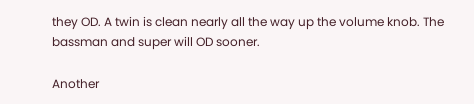they OD. A twin is clean nearly all the way up the volume knob. The bassman and super will OD sooner.

Another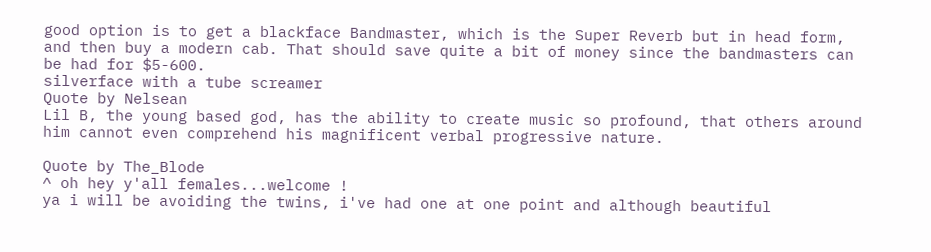good option is to get a blackface Bandmaster, which is the Super Reverb but in head form, and then buy a modern cab. That should save quite a bit of money since the bandmasters can be had for $5-600.
silverface with a tube screamer
Quote by Nelsean
Lil B, the young based god, has the ability to create music so profound, that others around him cannot even comprehend his magnificent verbal progressive nature.

Quote by The_Blode
^ oh hey y'all females...welcome !
ya i will be avoiding the twins, i've had one at one point and although beautiful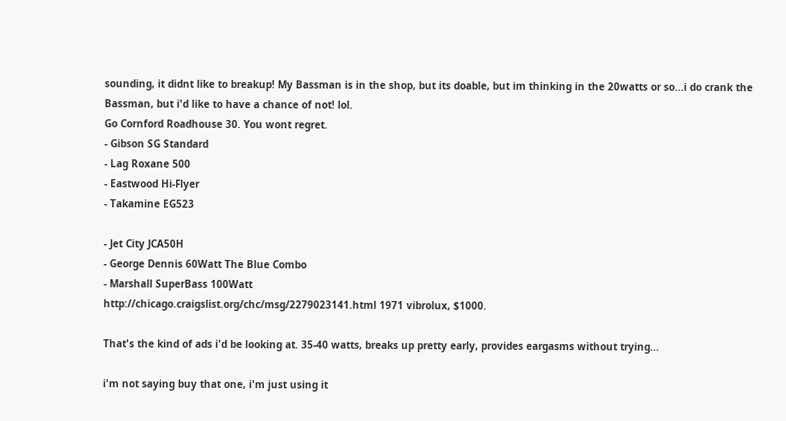sounding, it didnt like to breakup! My Bassman is in the shop, but its doable, but im thinking in the 20watts or so...i do crank the Bassman, but i'd like to have a chance of not! lol.
Go Cornford Roadhouse 30. You wont regret.
- Gibson SG Standard
- Lag Roxane 500
- Eastwood Hi-Flyer
- Takamine EG523

- Jet City JCA50H
- George Dennis 60Watt The Blue Combo
- Marshall SuperBass 100Watt
http://chicago.craigslist.org/chc/msg/2279023141.html 1971 vibrolux, $1000.

That's the kind of ads i'd be looking at. 35-40 watts, breaks up pretty early, provides eargasms without trying...

i'm not saying buy that one, i'm just using it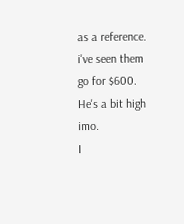as a reference. i've seen them go for $600. He's a bit high imo.
I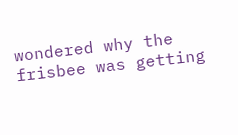wondered why the frisbee was getting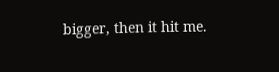bigger, then it hit me.